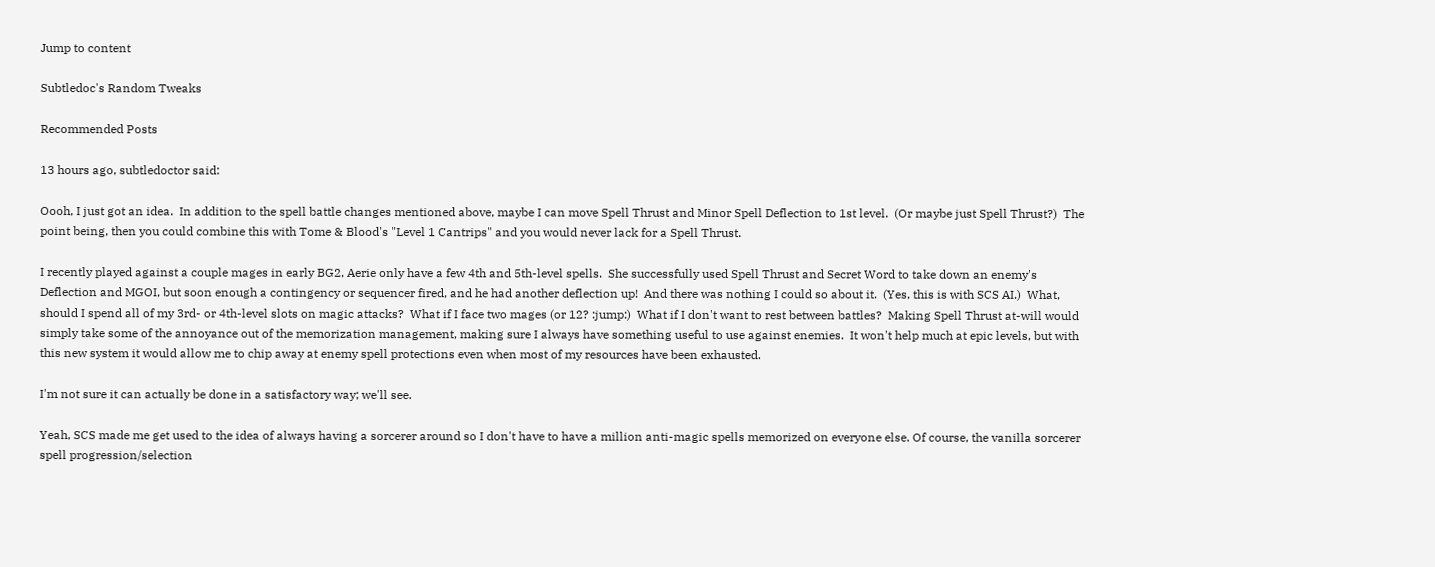Jump to content

Subtledoc's Random Tweaks

Recommended Posts

13 hours ago, subtledoctor said:

Oooh, I just got an idea.  In addition to the spell battle changes mentioned above, maybe I can move Spell Thrust and Minor Spell Deflection to 1st level.  (Or maybe just Spell Thrust?)  The point being, then you could combine this with Tome & Blood's "Level 1 Cantrips" and you would never lack for a Spell Thrust.

I recently played against a couple mages in early BG2, Aerie only have a few 4th and 5th-level spells.  She successfully used Spell Thrust and Secret Word to take down an enemy's Deflection and MGOI, but soon enough a contingency or sequencer fired, and he had another deflection up!  And there was nothing I could so about it.  (Yes, this is with SCS AI.)  What, should I spend all of my 3rd- or 4th-level slots on magic attacks?  What if I face two mages (or 12? :jump:)  What if I don't want to rest between battles?  Making Spell Thrust at-will would simply take some of the annoyance out of the memorization management, making sure I always have something useful to use against enemies.  It won't help much at epic levels, but with this new system it would allow me to chip away at enemy spell protections even when most of my resources have been exhausted.

I'm not sure it can actually be done in a satisfactory way; we'll see.

Yeah, SCS made me get used to the idea of always having a sorcerer around so I don't have to have a million anti-magic spells memorized on everyone else. Of course, the vanilla sorcerer spell progression/selection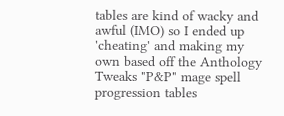tables are kind of wacky and awful (IMO) so I ended up 'cheating' and making my own based off the Anthology Tweaks "P&P" mage spell progression tables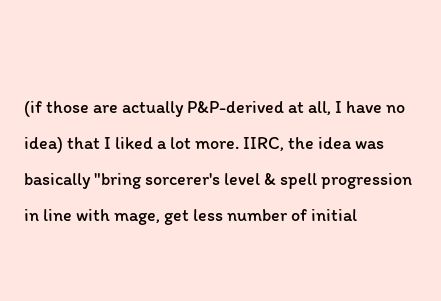(if those are actually P&P-derived at all, I have no idea) that I liked a lot more. IIRC, the idea was basically "bring sorcerer's level & spell progression in line with mage, get less number of initial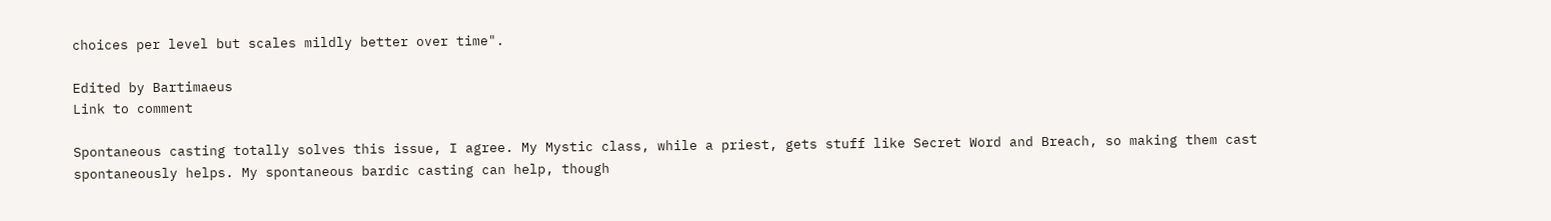choices per level but scales mildly better over time".

Edited by Bartimaeus
Link to comment

Spontaneous casting totally solves this issue, I agree. My Mystic class, while a priest, gets stuff like Secret Word and Breach, so making them cast spontaneously helps. My spontaneous bardic casting can help, though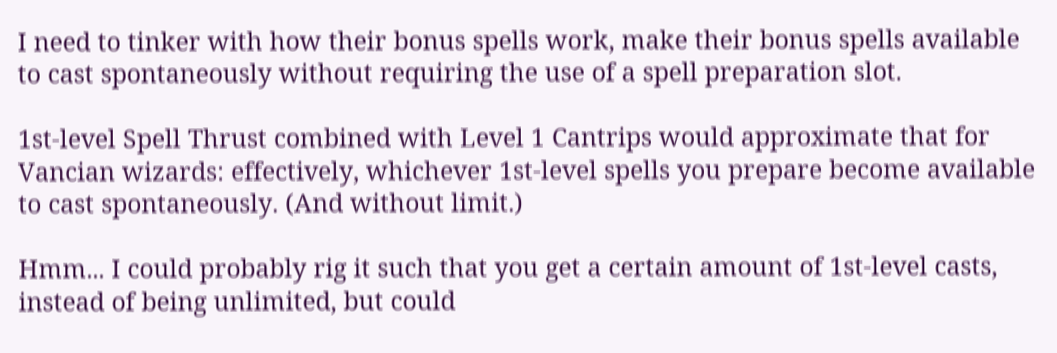I need to tinker with how their bonus spells work, make their bonus spells available to cast spontaneously without requiring the use of a spell preparation slot.

1st-level Spell Thrust combined with Level 1 Cantrips would approximate that for Vancian wizards: effectively, whichever 1st-level spells you prepare become available to cast spontaneously. (And without limit.)

Hmm... I could probably rig it such that you get a certain amount of 1st-level casts, instead of being unlimited, but could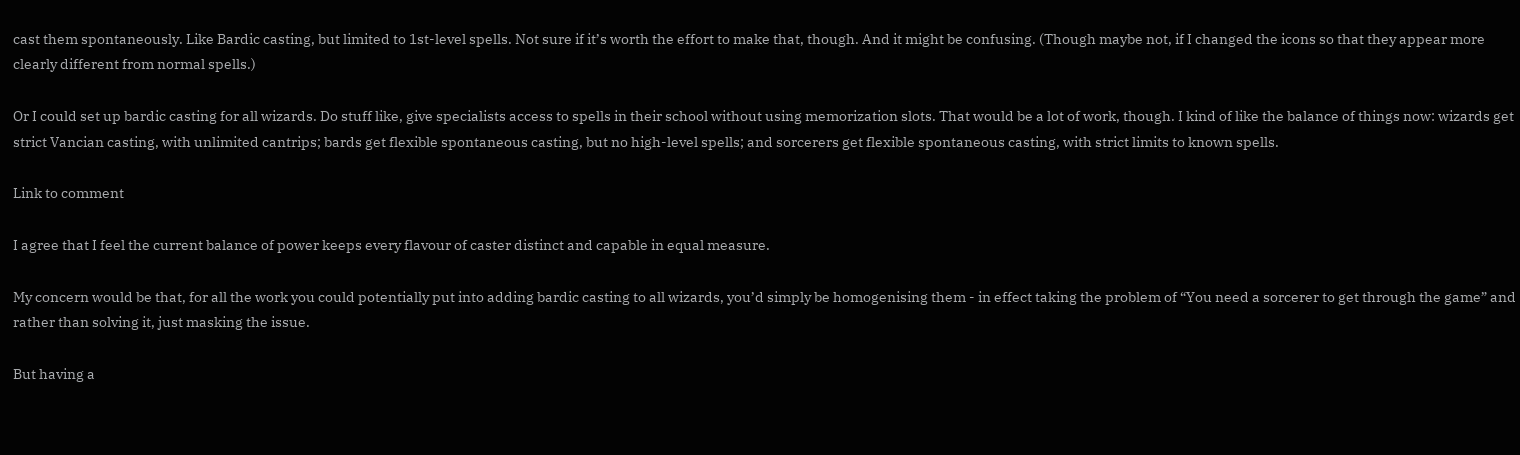cast them spontaneously. Like Bardic casting, but limited to 1st-level spells. Not sure if it’s worth the effort to make that, though. And it might be confusing. (Though maybe not, if I changed the icons so that they appear more clearly different from normal spells.)

Or I could set up bardic casting for all wizards. Do stuff like, give specialists access to spells in their school without using memorization slots. That would be a lot of work, though. I kind of like the balance of things now: wizards get strict Vancian casting, with unlimited cantrips; bards get flexible spontaneous casting, but no high-level spells; and sorcerers get flexible spontaneous casting, with strict limits to known spells.

Link to comment

I agree that I feel the current balance of power keeps every flavour of caster distinct and capable in equal measure.

My concern would be that, for all the work you could potentially put into adding bardic casting to all wizards, you’d simply be homogenising them - in effect taking the problem of “You need a sorcerer to get through the game” and rather than solving it, just masking the issue.

But having a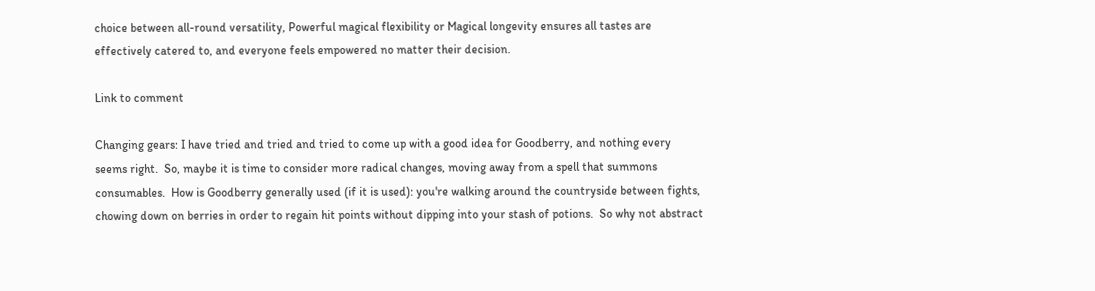choice between all-round versatility, Powerful magical flexibility or Magical longevity ensures all tastes are effectively catered to, and everyone feels empowered no matter their decision.

Link to comment

Changing gears: I have tried and tried and tried to come up with a good idea for Goodberry, and nothing every seems right.  So, maybe it is time to consider more radical changes, moving away from a spell that summons consumables.  How is Goodberry generally used (if it is used): you're walking around the countryside between fights, chowing down on berries in order to regain hit points without dipping into your stash of potions.  So why not abstract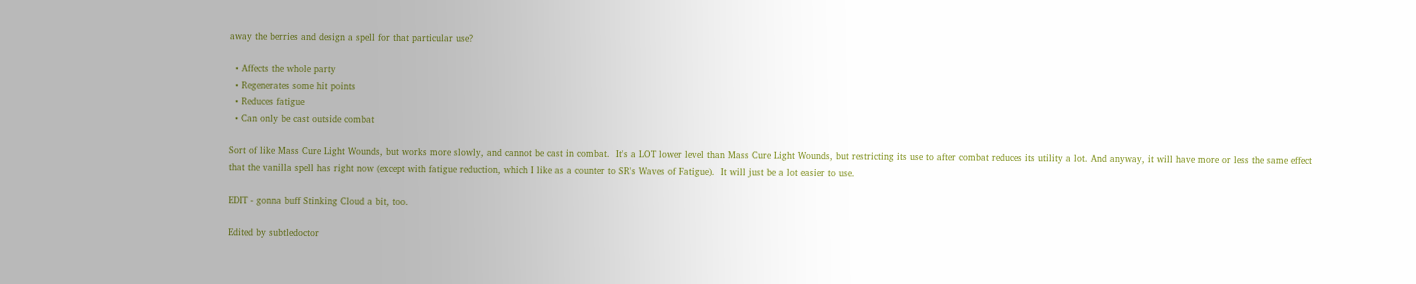away the berries and design a spell for that particular use?

  • Affects the whole party
  • Regenerates some hit points
  • Reduces fatigue
  • Can only be cast outside combat

Sort of like Mass Cure Light Wounds, but works more slowly, and cannot be cast in combat.  It's a LOT lower level than Mass Cure Light Wounds, but restricting its use to after combat reduces its utility a lot. And anyway, it will have more or less the same effect that the vanilla spell has right now (except with fatigue reduction, which I like as a counter to SR's Waves of Fatigue).  It will just be a lot easier to use.

EDIT - gonna buff Stinking Cloud a bit, too.

Edited by subtledoctor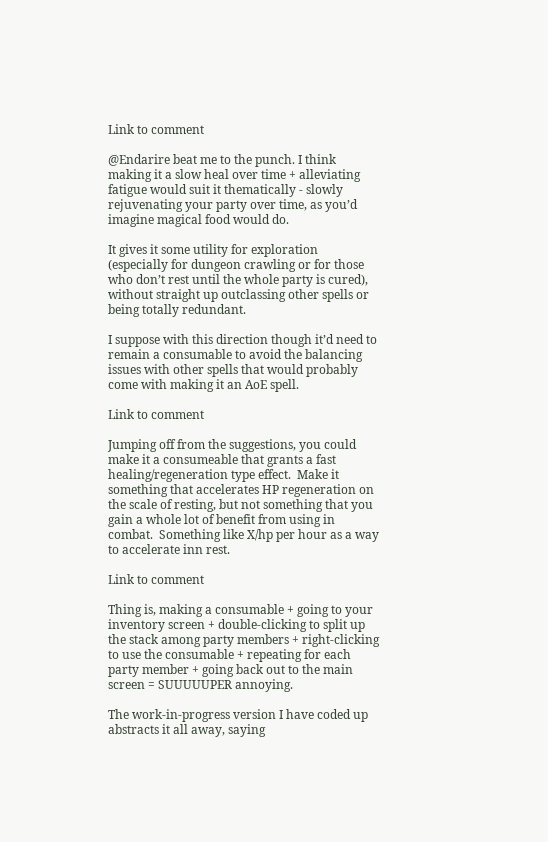Link to comment

@Endarire beat me to the punch. I think making it a slow heal over time + alleviating fatigue would suit it thematically - slowly rejuvenating your party over time, as you’d imagine magical food would do.

It gives it some utility for exploration (especially for dungeon crawling or for those who don’t rest until the whole party is cured), without straight up outclassing other spells or being totally redundant.

I suppose with this direction though it’d need to remain a consumable to avoid the balancing issues with other spells that would probably come with making it an AoE spell.

Link to comment

Jumping off from the suggestions, you could make it a consumeable that grants a fast healing/regeneration type effect.  Make it something that accelerates HP regeneration on the scale of resting, but not something that you gain a whole lot of benefit from using in combat.  Something like X/hp per hour as a way to accelerate inn rest.

Link to comment

Thing is, making a consumable + going to your inventory screen + double-clicking to split up the stack among party members + right-clicking to use the consumable + repeating for each party member + going back out to the main screen = SUUUUUPER annoying.

The work-in-progress version I have coded up abstracts it all away, saying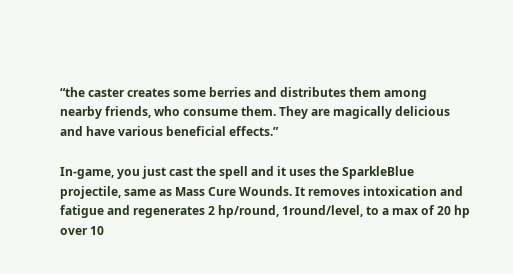“the caster creates some berries and distributes them among nearby friends, who consume them. They are magically delicious and have various beneficial effects.”

In-game, you just cast the spell and it uses the SparkleBlue projectile, same as Mass Cure Wounds. It removes intoxication and fatigue and regenerates 2 hp/round, 1round/level, to a max of 20 hp over 10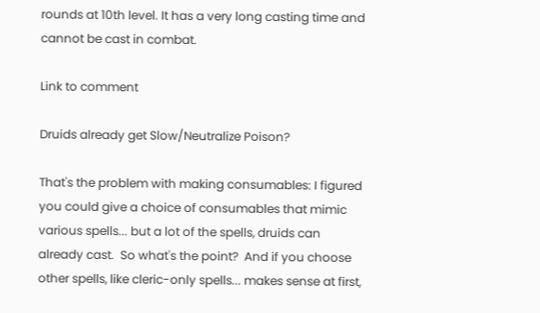rounds at 10th level. It has a very long casting time and cannot be cast in combat.

Link to comment

Druids already get Slow/Neutralize Poison?

That's the problem with making consumables: I figured you could give a choice of consumables that mimic various spells... but a lot of the spells, druids can already cast.  So what's the point?  And if you choose other spells, like cleric-only spells... makes sense at first,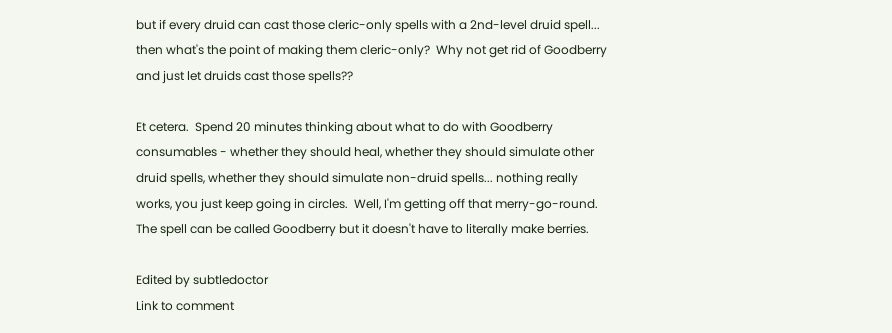but if every druid can cast those cleric-only spells with a 2nd-level druid spell... then what's the point of making them cleric-only?  Why not get rid of Goodberry and just let druids cast those spells??

Et cetera.  Spend 20 minutes thinking about what to do with Goodberry consumables - whether they should heal, whether they should simulate other druid spells, whether they should simulate non-druid spells... nothing really works, you just keep going in circles.  Well, I'm getting off that merry-go-round.  The spell can be called Goodberry but it doesn't have to literally make berries.

Edited by subtledoctor
Link to comment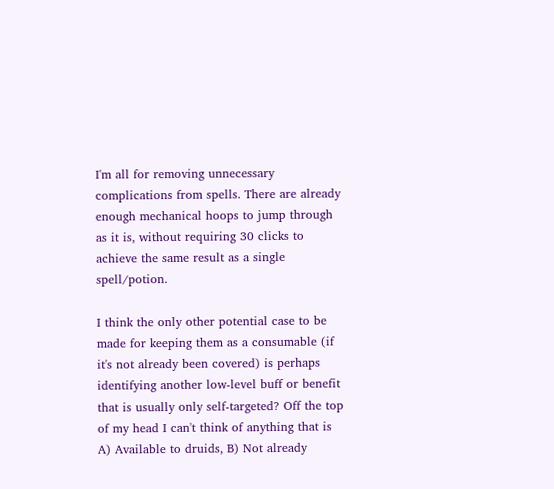I'm all for removing unnecessary complications from spells. There are already enough mechanical hoops to jump through as it is, without requiring 30 clicks to achieve the same result as a single spell/potion.

I think the only other potential case to be made for keeping them as a consumable (if it's not already been covered) is perhaps identifying another low-level buff or benefit that is usually only self-targeted? Off the top of my head I can't think of anything that is A) Available to druids, B) Not already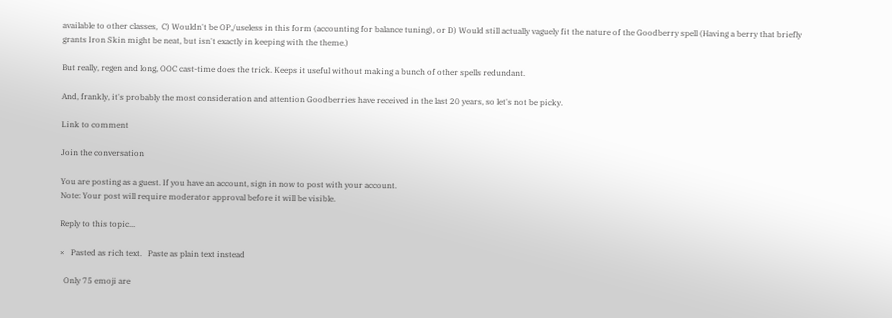available to other classes,  C) Wouldn't be OP,/useless in this form (accounting for balance tuning), or D) Would still actually vaguely fit the nature of the Goodberry spell (Having a berry that briefly grants Iron Skin might be neat, but isn't exactly in keeping with the theme.)

But really, regen and long, OOC cast-time does the trick. Keeps it useful without making a bunch of other spells redundant.

And, frankly, it's probably the most consideration and attention Goodberries have received in the last 20 years, so let's not be picky.

Link to comment

Join the conversation

You are posting as a guest. If you have an account, sign in now to post with your account.
Note: Your post will require moderator approval before it will be visible.

Reply to this topic...

×   Pasted as rich text.   Paste as plain text instead

  Only 75 emoji are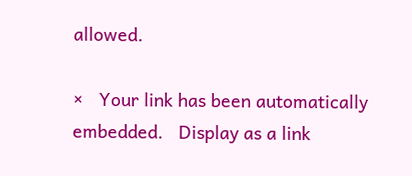allowed.

×   Your link has been automatically embedded.   Display as a link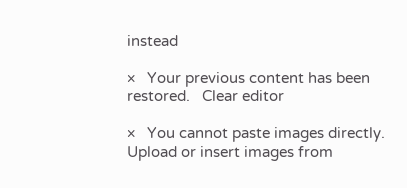instead

×   Your previous content has been restored.   Clear editor

×   You cannot paste images directly. Upload or insert images from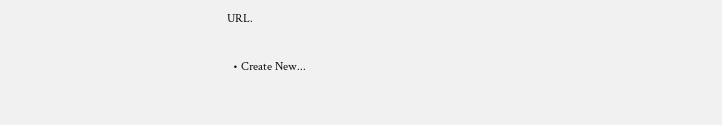URL.

  • Create New...